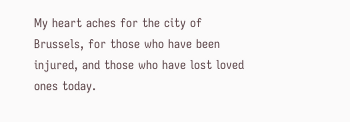My heart aches for the city of Brussels, for those who have been injured, and those who have lost loved ones today.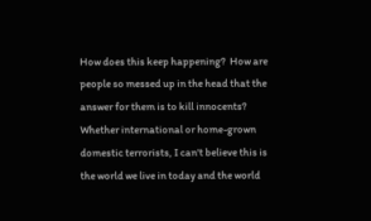How does this keep happening?  How are people so messed up in the head that the answer for them is to kill innocents?  Whether international or home-grown domestic terrorists, I can't believe this is the world we live in today and the world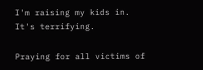I'm raising my kids in.  It's terrifying.

Praying for all victims of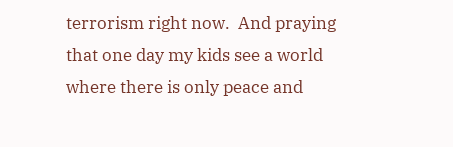terrorism right now.  And praying that one day my kids see a world where there is only peace and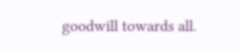goodwill towards all.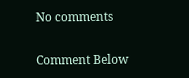No comments

Comment Below